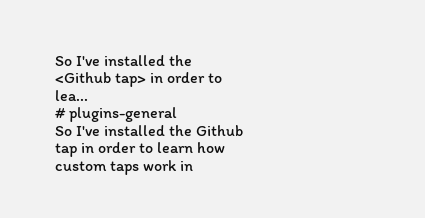So I've installed the <Github tap> in order to lea...
# plugins-general
So I've installed the Github tap in order to learn how custom taps work in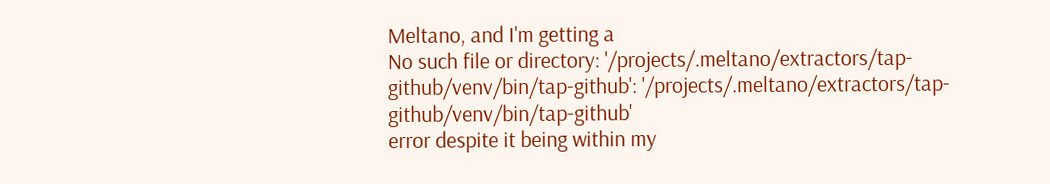Meltano, and I'm getting a
No such file or directory: '/projects/.meltano/extractors/tap-github/venv/bin/tap-github': '/projects/.meltano/extractors/tap-github/venv/bin/tap-github'
error despite it being within my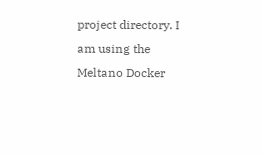project directory. I am using the Meltano Docker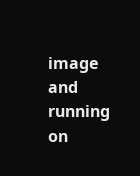image and running on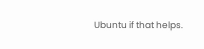Ubuntu if that helps.